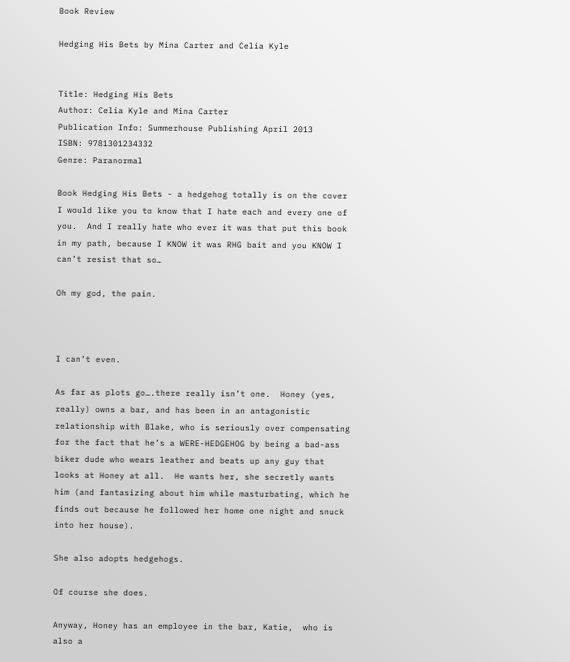Book Review

Hedging His Bets by Mina Carter and Celia Kyle


Title: Hedging His Bets
Author: Celia Kyle and Mina Carter
Publication Info: Summerhouse Publishing April 2013
ISBN: 9781301234332
Genre: Paranormal

Book Hedging His Bets - a hedgehog totally is on the cover I would like you to know that I hate each and every one of you.  And I really hate who ever it was that put this book in my path, because I KNOW it was RHG bait and you KNOW I can’t resist that so…

Oh my god, the pain.



I can’t even.

As far as plots go….there really isn’t one.  Honey (yes, really) owns a bar, and has been in an antagonistic relationship with Blake, who is seriously over compensating for the fact that he’s a WERE-HEDGEHOG by being a bad-ass biker dude who wears leather and beats up any guy that looks at Honey at all.  He wants her, she secretly wants him (and fantasizing about him while masturbating, which he finds out because he followed her home one night and snuck into her house).

She also adopts hedgehogs.

Of course she does.

Anyway, Honey has an employee in the bar, Katie,  who is also a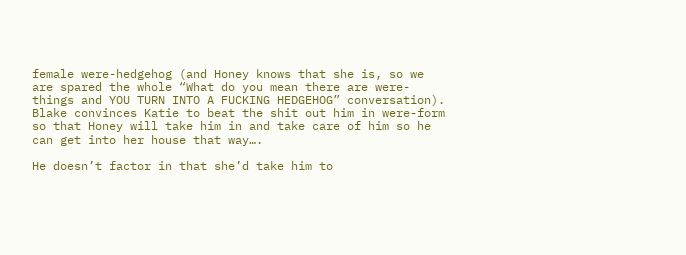female were-hedgehog (and Honey knows that she is, so we are spared the whole “What do you mean there are were-things and YOU TURN INTO A FUCKING HEDGEHOG” conversation).   Blake convinces Katie to beat the shit out him in were-form so that Honey will take him in and take care of him so he can get into her house that way….

He doesn’t factor in that she’d take him to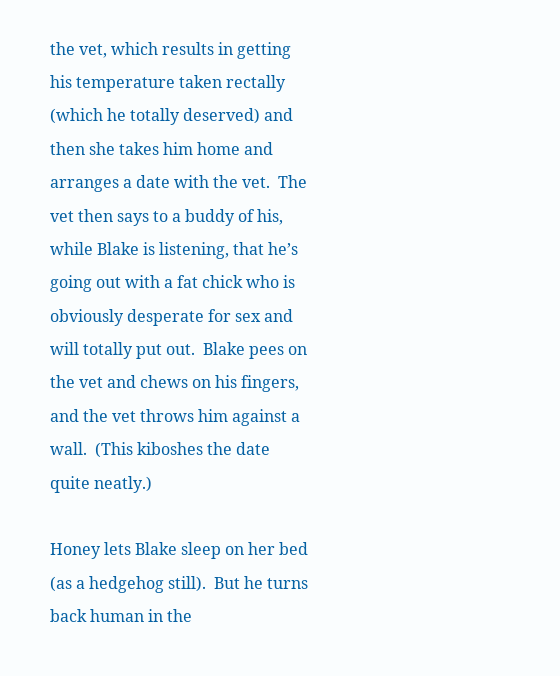the vet, which results in getting his temperature taken rectally (which he totally deserved) and then she takes him home and arranges a date with the vet.  The vet then says to a buddy of his, while Blake is listening, that he’s going out with a fat chick who is obviously desperate for sex and will totally put out.  Blake pees on the vet and chews on his fingers, and the vet throws him against a wall.  (This kiboshes the date quite neatly.)

Honey lets Blake sleep on her bed (as a hedgehog still).  But he turns back human in the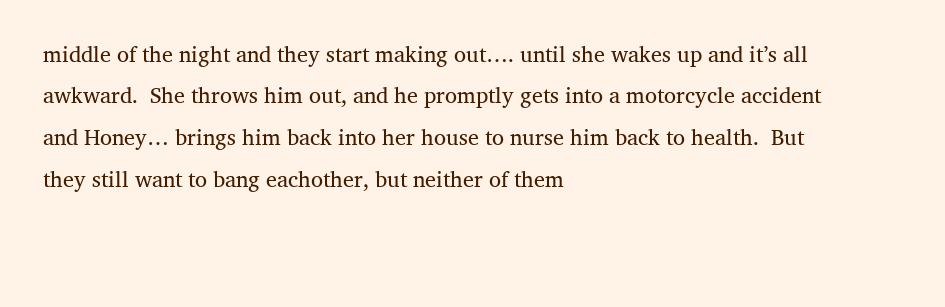middle of the night and they start making out…. until she wakes up and it’s all awkward.  She throws him out, and he promptly gets into a motorcycle accident and Honey… brings him back into her house to nurse him back to health.  But they still want to bang eachother, but neither of them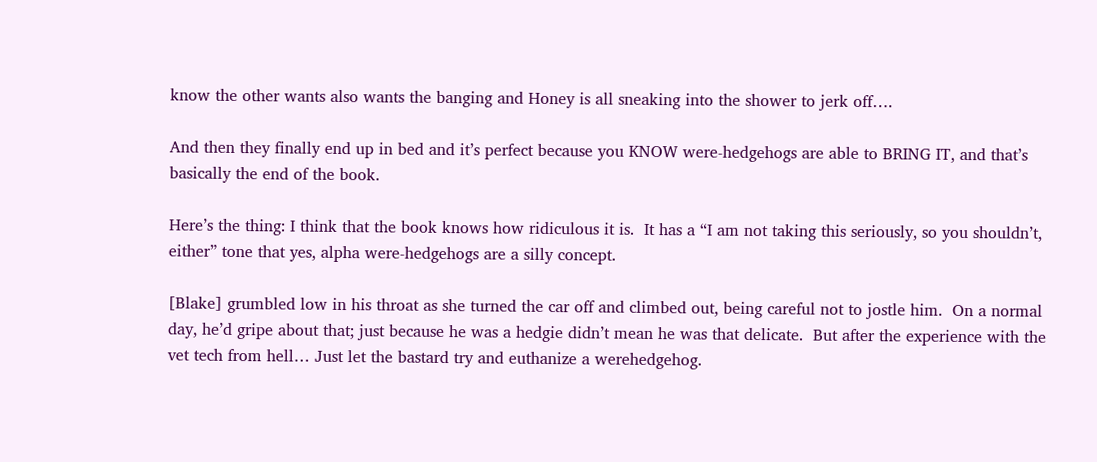know the other wants also wants the banging and Honey is all sneaking into the shower to jerk off….

And then they finally end up in bed and it’s perfect because you KNOW were-hedgehogs are able to BRING IT, and that’s basically the end of the book.

Here’s the thing: I think that the book knows how ridiculous it is.  It has a “I am not taking this seriously, so you shouldn’t, either” tone that yes, alpha were-hedgehogs are a silly concept.

[Blake] grumbled low in his throat as she turned the car off and climbed out, being careful not to jostle him.  On a normal day, he’d gripe about that; just because he was a hedgie didn’t mean he was that delicate.  But after the experience with the vet tech from hell… Just let the bastard try and euthanize a werehedgehog.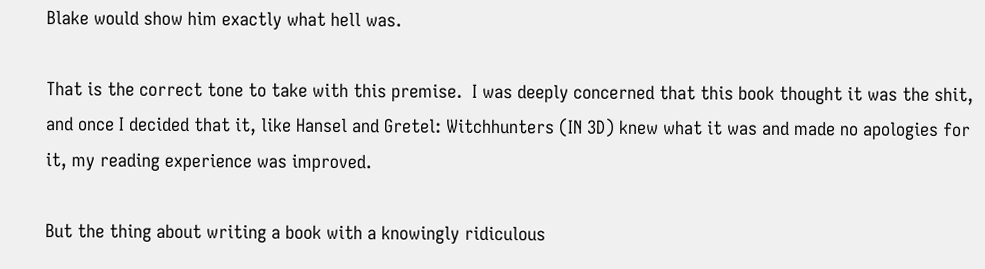Blake would show him exactly what hell was.

That is the correct tone to take with this premise.  I was deeply concerned that this book thought it was the shit, and once I decided that it, like Hansel and Gretel: Witchhunters (IN 3D) knew what it was and made no apologies for it, my reading experience was improved.

But the thing about writing a book with a knowingly ridiculous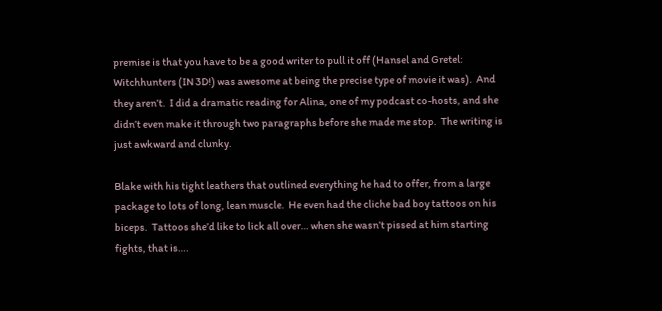premise is that you have to be a good writer to pull it off (Hansel and Gretel: Witchhunters (IN 3D!) was awesome at being the precise type of movie it was).  And they aren’t.  I did a dramatic reading for Alina, one of my podcast co-hosts, and she didn’t even make it through two paragraphs before she made me stop.  The writing is just awkward and clunky.

Blake with his tight leathers that outlined everything he had to offer, from a large package to lots of long, lean muscle.  He even had the cliche bad boy tattoos on his biceps.  Tattoos she’d like to lick all over… when she wasn’t pissed at him starting fights, that is….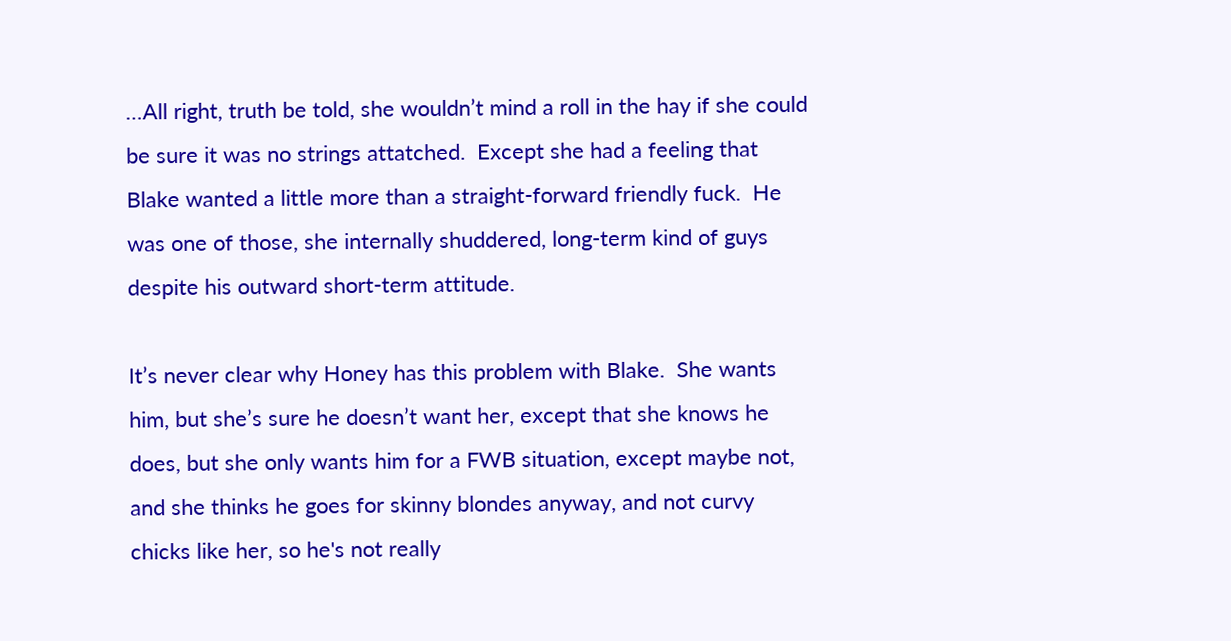…All right, truth be told, she wouldn’t mind a roll in the hay if she could be sure it was no strings attatched.  Except she had a feeling that Blake wanted a little more than a straight-forward friendly fuck.  He was one of those, she internally shuddered, long-term kind of guys despite his outward short-term attitude.

It’s never clear why Honey has this problem with Blake.  She wants him, but she’s sure he doesn’t want her, except that she knows he does, but she only wants him for a FWB situation, except maybe not, and she thinks he goes for skinny blondes anyway, and not curvy chicks like her, so he's not really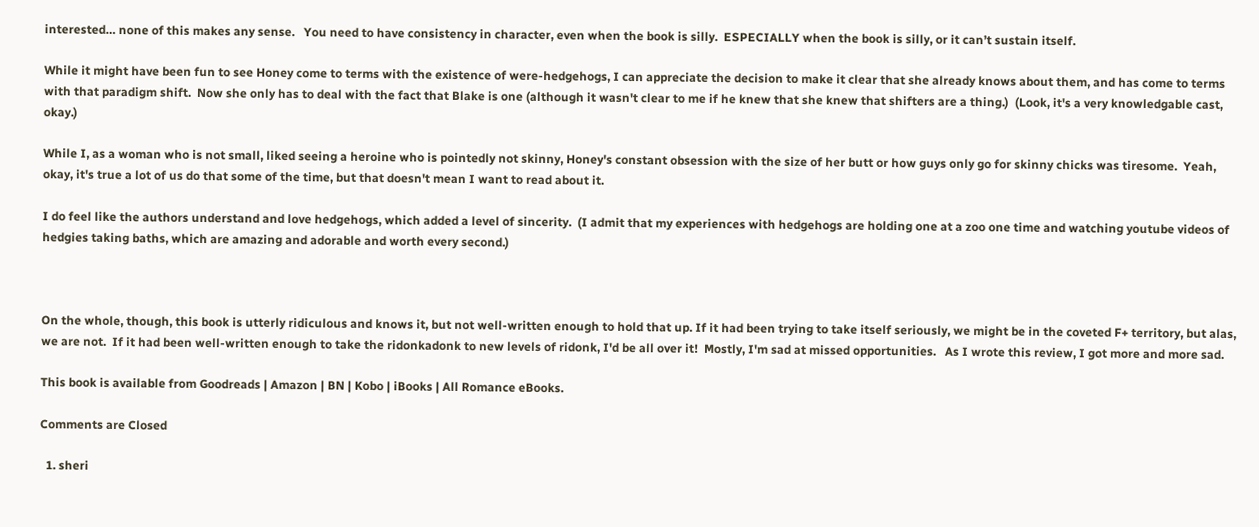interested… none of this makes any sense.   You need to have consistency in character, even when the book is silly.  ESPECIALLY when the book is silly, or it can’t sustain itself.

While it might have been fun to see Honey come to terms with the existence of were-hedgehogs, I can appreciate the decision to make it clear that she already knows about them, and has come to terms with that paradigm shift.  Now she only has to deal with the fact that Blake is one (although it wasn't clear to me if he knew that she knew that shifters are a thing.)  (Look, it's a very knowledgable cast, okay.)

While I, as a woman who is not small, liked seeing a heroine who is pointedly not skinny, Honey's constant obsession with the size of her butt or how guys only go for skinny chicks was tiresome.  Yeah, okay, it's true a lot of us do that some of the time, but that doesn't mean I want to read about it.

I do feel like the authors understand and love hedgehogs, which added a level of sincerity.  (I admit that my experiences with hedgehogs are holding one at a zoo one time and watching youtube videos of hedgies taking baths, which are amazing and adorable and worth every second.)



On the whole, though, this book is utterly ridiculous and knows it, but not well-written enough to hold that up. If it had been trying to take itself seriously, we might be in the coveted F+ territory, but alas, we are not.  If it had been well-written enough to take the ridonkadonk to new levels of ridonk, I'd be all over it!  Mostly, I'm sad at missed opportunities.   As I wrote this review, I got more and more sad.

This book is available from Goodreads | Amazon | BN | Kobo | iBooks | All Romance eBooks.

Comments are Closed

  1. sheri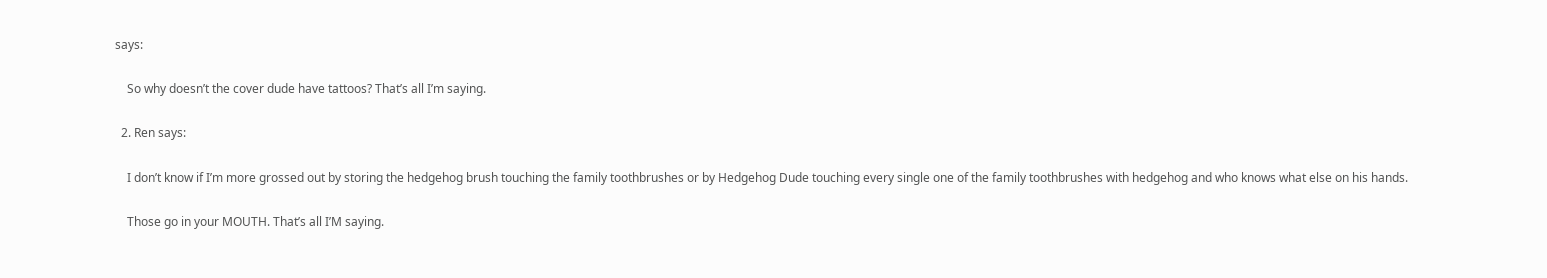says:

    So why doesn’t the cover dude have tattoos? That’s all I’m saying.

  2. Ren says:

    I don’t know if I’m more grossed out by storing the hedgehog brush touching the family toothbrushes or by Hedgehog Dude touching every single one of the family toothbrushes with hedgehog and who knows what else on his hands.

    Those go in your MOUTH. That’s all I’M saying.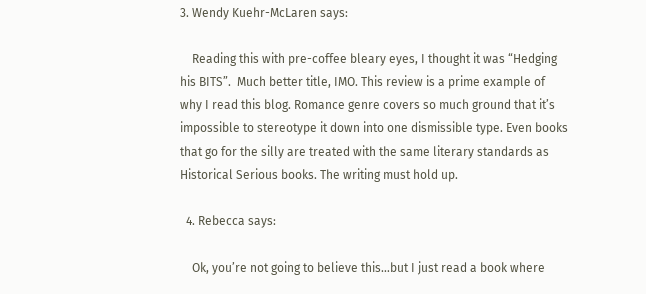3. Wendy Kuehr-McLaren says:

    Reading this with pre-coffee bleary eyes, I thought it was “Hedging his BITS”.  Much better title, IMO. This review is a prime example of why I read this blog. Romance genre covers so much ground that it’s impossible to stereotype it down into one dismissible type. Even books that go for the silly are treated with the same literary standards as Historical Serious books. The writing must hold up.

  4. Rebecca says:

    Ok, you’re not going to believe this…but I just read a book where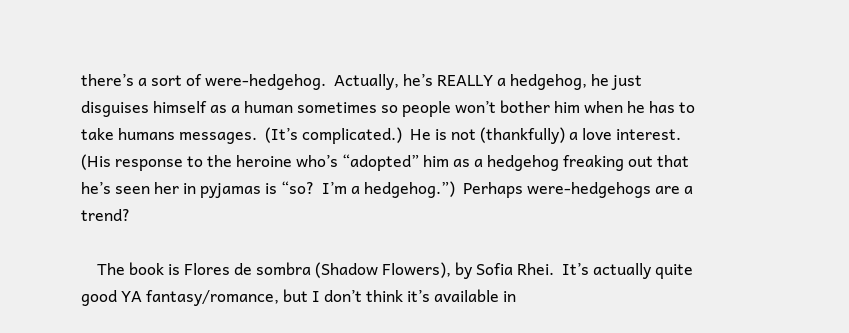there’s a sort of were-hedgehog.  Actually, he’s REALLY a hedgehog, he just disguises himself as a human sometimes so people won’t bother him when he has to take humans messages.  (It’s complicated.)  He is not (thankfully) a love interest.  (His response to the heroine who’s “adopted” him as a hedgehog freaking out that he’s seen her in pyjamas is “so?  I’m a hedgehog.”)  Perhaps were-hedgehogs are a trend?

    The book is Flores de sombra (Shadow Flowers), by Sofia Rhei.  It’s actually quite good YA fantasy/romance, but I don’t think it’s available in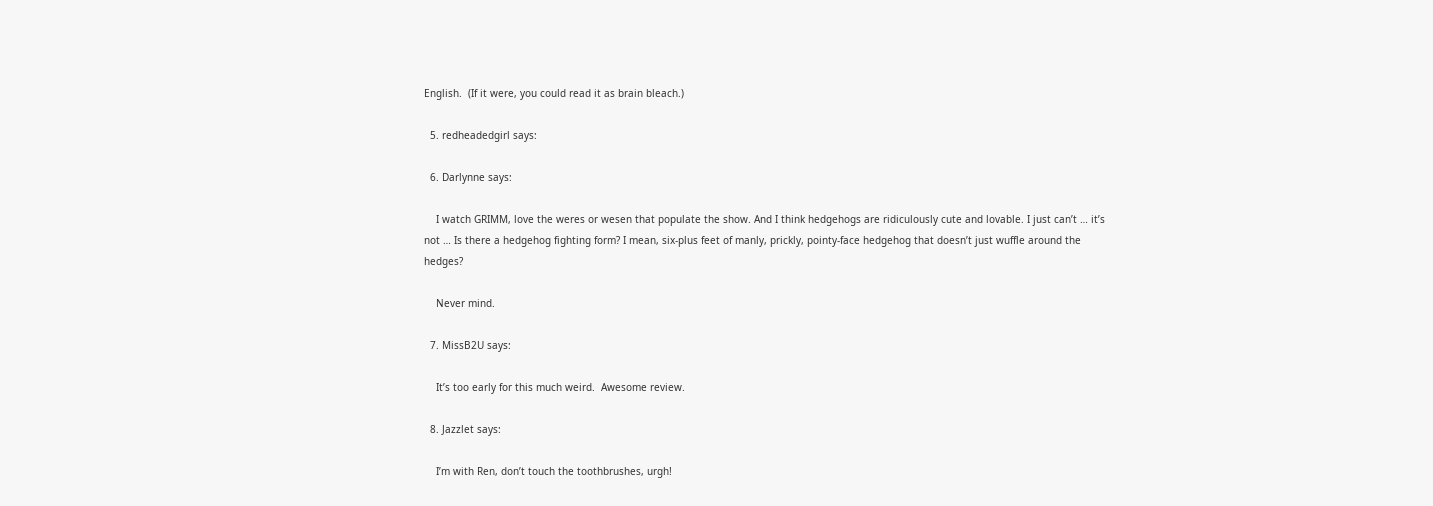English.  (If it were, you could read it as brain bleach.)

  5. redheadedgirl says:

  6. Darlynne says:

    I watch GRIMM, love the weres or wesen that populate the show. And I think hedgehogs are ridiculously cute and lovable. I just can’t … it’s not … Is there a hedgehog fighting form? I mean, six-plus feet of manly, prickly, pointy-face hedgehog that doesn’t just wuffle around the hedges?

    Never mind.

  7. MissB2U says:

    It’s too early for this much weird.  Awesome review.

  8. Jazzlet says:

    I’m with Ren, don’t touch the toothbrushes, urgh!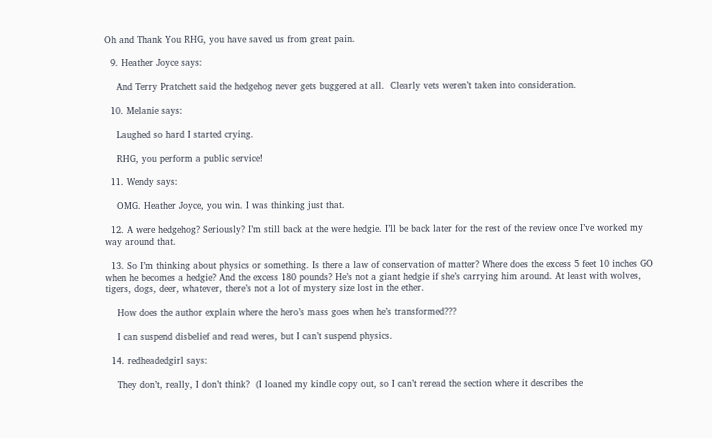Oh and Thank You RHG, you have saved us from great pain.

  9. Heather Joyce says:

    And Terry Pratchett said the hedgehog never gets buggered at all.  Clearly vets weren’t taken into consideration.

  10. Melanie says:

    Laughed so hard I started crying.

    RHG, you perform a public service!

  11. Wendy says:

    OMG. Heather Joyce, you win. I was thinking just that.

  12. A were hedgehog? Seriously? I’m still back at the were hedgie. I’ll be back later for the rest of the review once I’ve worked my way around that.

  13. So I’m thinking about physics or something. Is there a law of conservation of matter? Where does the excess 5 feet 10 inches GO when he becomes a hedgie? And the excess 180 pounds? He’s not a giant hedgie if she’s carrying him around. At least with wolves, tigers, dogs, deer, whatever, there’s not a lot of mystery size lost in the ether.

    How does the author explain where the hero’s mass goes when he’s transformed???

    I can suspend disbelief and read weres, but I can’t suspend physics.

  14. redheadedgirl says:

    They don’t, really, I don’t think?  (I loaned my kindle copy out, so I can’t reread the section where it describes the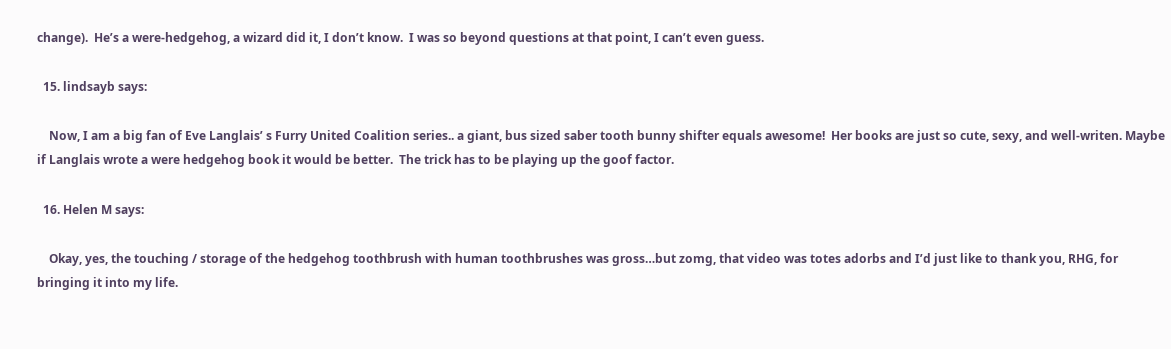change).  He’s a were-hedgehog, a wizard did it, I don’t know.  I was so beyond questions at that point, I can’t even guess.

  15. lindsayb says:

    Now, I am a big fan of Eve Langlais’ s Furry United Coalition series.. a giant, bus sized saber tooth bunny shifter equals awesome!  Her books are just so cute, sexy, and well-writen. Maybe if Langlais wrote a were hedgehog book it would be better.  The trick has to be playing up the goof factor.

  16. Helen M says:

    Okay, yes, the touching / storage of the hedgehog toothbrush with human toothbrushes was gross…but zomg, that video was totes adorbs and I’d just like to thank you, RHG, for bringing it into my life.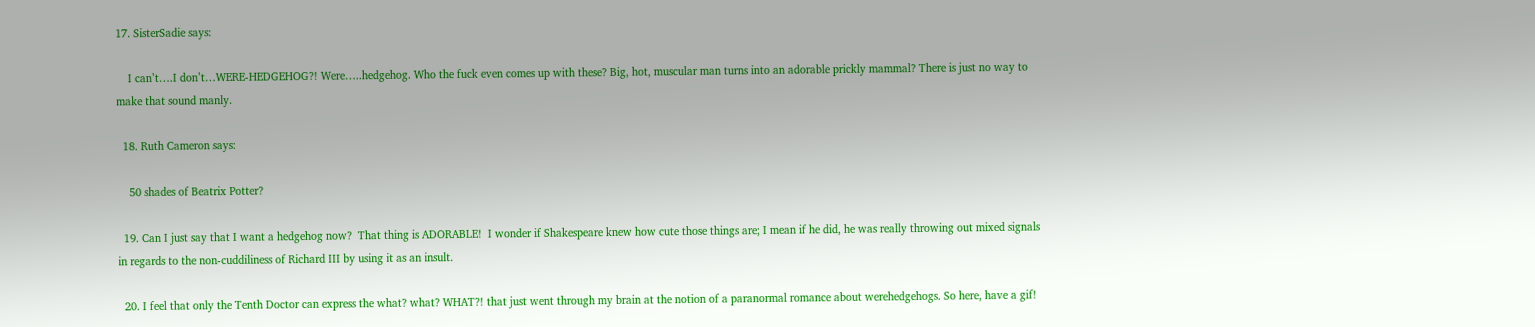17. SisterSadie says:

    I can’t….I don’t…WERE-HEDGEHOG?! Were…..hedgehog. Who the fuck even comes up with these? Big, hot, muscular man turns into an adorable prickly mammal? There is just no way to make that sound manly.

  18. Ruth Cameron says:

    50 shades of Beatrix Potter?

  19. Can I just say that I want a hedgehog now?  That thing is ADORABLE!  I wonder if Shakespeare knew how cute those things are; I mean if he did, he was really throwing out mixed signals in regards to the non-cuddiliness of Richard III by using it as an insult.

  20. I feel that only the Tenth Doctor can express the what? what? WHAT?! that just went through my brain at the notion of a paranormal romance about werehedgehogs. So here, have a gif!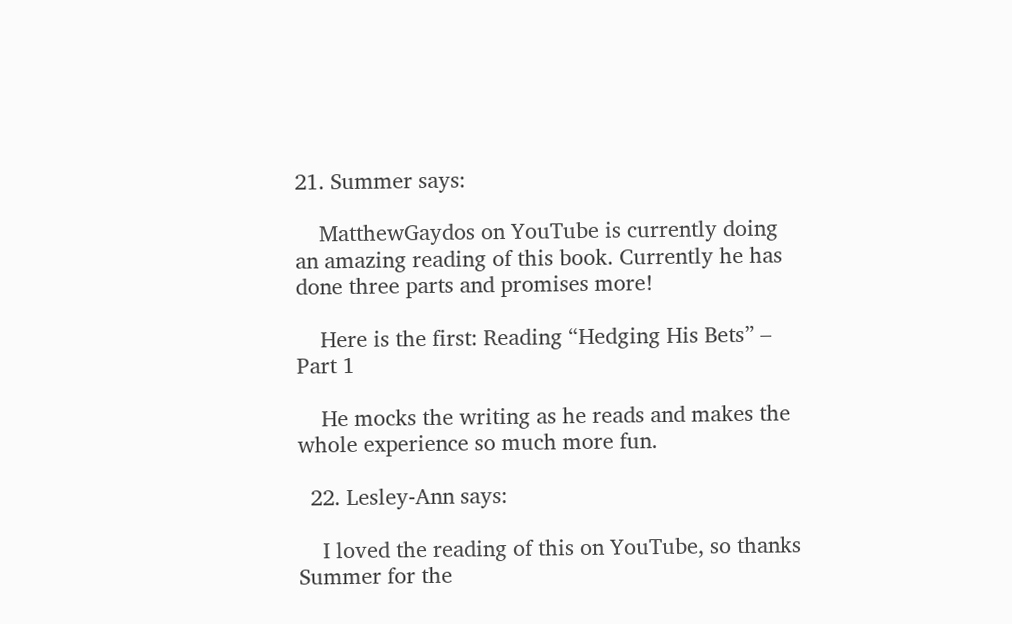21. Summer says:

    MatthewGaydos on YouTube is currently doing an amazing reading of this book. Currently he has done three parts and promises more!

    Here is the first: Reading “Hedging His Bets” – Part 1

    He mocks the writing as he reads and makes the whole experience so much more fun.

  22. Lesley-Ann says:

    I loved the reading of this on YouTube, so thanks Summer for the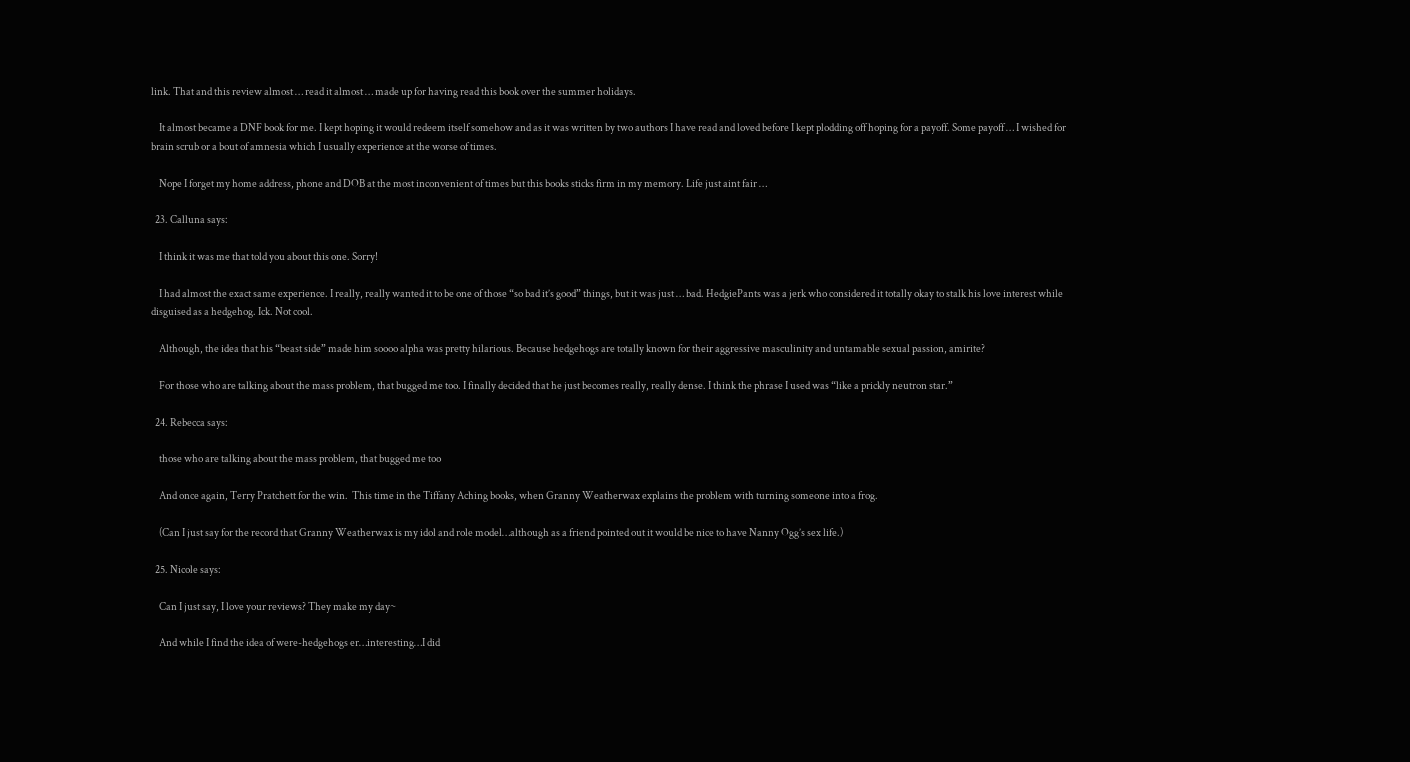link. That and this review almost … read it almost … made up for having read this book over the summer holidays.

    It almost became a DNF book for me. I kept hoping it would redeem itself somehow and as it was written by two authors I have read and loved before I kept plodding off hoping for a payoff. Some payoff … I wished for brain scrub or a bout of amnesia which I usually experience at the worse of times.

    Nope I forget my home address, phone and DOB at the most inconvenient of times but this books sticks firm in my memory. Life just aint fair …

  23. Calluna says:

    I think it was me that told you about this one. Sorry!

    I had almost the exact same experience. I really, really wanted it to be one of those “so bad it’s good” things, but it was just … bad. HedgiePants was a jerk who considered it totally okay to stalk his love interest while disguised as a hedgehog. Ick. Not cool.

    Although, the idea that his “beast side” made him soooo alpha was pretty hilarious. Because hedgehogs are totally known for their aggressive masculinity and untamable sexual passion, amirite?

    For those who are talking about the mass problem, that bugged me too. I finally decided that he just becomes really, really dense. I think the phrase I used was “like a prickly neutron star.”

  24. Rebecca says:

    those who are talking about the mass problem, that bugged me too

    And once again, Terry Pratchett for the win.  This time in the Tiffany Aching books, when Granny Weatherwax explains the problem with turning someone into a frog.

    (Can I just say for the record that Granny Weatherwax is my idol and role model…although as a friend pointed out it would be nice to have Nanny Ogg’s sex life.)

  25. Nicole says:

    Can I just say, I love your reviews? They make my day~

    And while I find the idea of were-hedgehogs er…interesting…I did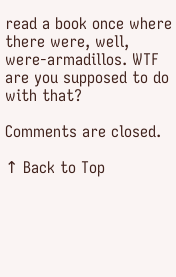read a book once where there were, well, were-armadillos. WTF are you supposed to do with that?

Comments are closed.

↑ Back to Top